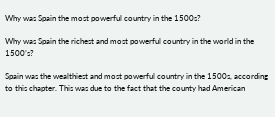Why was Spain the most powerful country in the 1500s?

Why was Spain the richest and most powerful country in the world in the 1500’s?

Spain was the wealthiest and most powerful country in the 1500s, according to this chapter. This was due to the fact that the county had American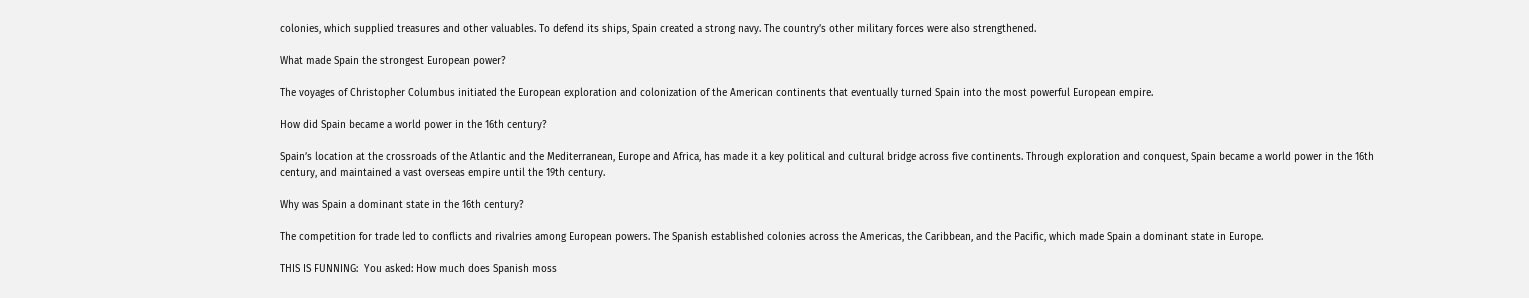colonies, which supplied treasures and other valuables. To defend its ships, Spain created a strong navy. The country’s other military forces were also strengthened.

What made Spain the strongest European power?

The voyages of Christopher Columbus initiated the European exploration and colonization of the American continents that eventually turned Spain into the most powerful European empire.

How did Spain became a world power in the 16th century?

Spain’s location at the crossroads of the Atlantic and the Mediterranean, Europe and Africa, has made it a key political and cultural bridge across five continents. Through exploration and conquest, Spain became a world power in the 16th century, and maintained a vast overseas empire until the 19th century.

Why was Spain a dominant state in the 16th century?

The competition for trade led to conflicts and rivalries among European powers. The Spanish established colonies across the Americas, the Caribbean, and the Pacific, which made Spain a dominant state in Europe.

THIS IS FUNNING:  You asked: How much does Spanish moss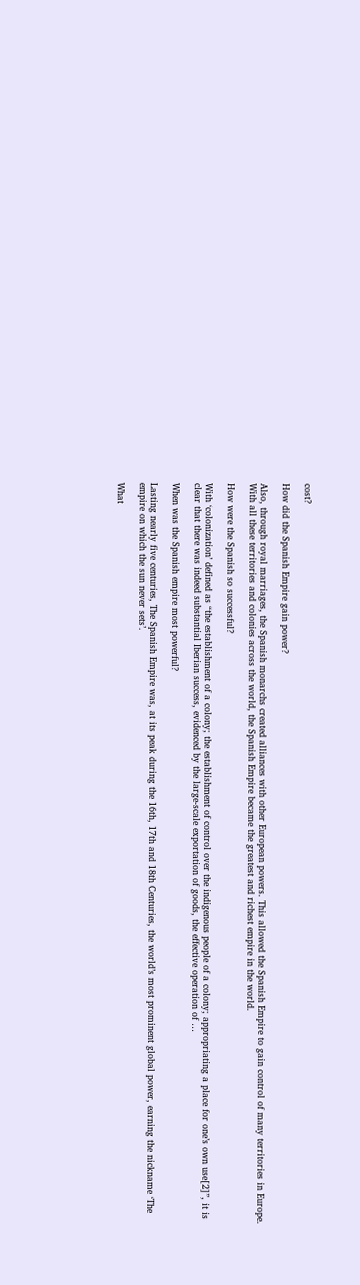cost?

How did the Spanish Empire gain power?

Also, through royal marriages, the Spanish monarchs created alliances with other European powers. This allowed the Spanish Empire to gain control of many territories in Europe. With all these territories and colonies across the world, the Spanish Empire became the greatest and richest empire in the world.

How were the Spanish so successful?

With ‘colonization’ defined as “the establishment of a colony; the establishment of control over the indigenous people of a colony; appropriating a place for one’s own use[2]”, it is clear that there was indeed substantial Iberian success, evidenced by the large-scale exportation of goods, the effective operation of …

When was the Spanish empire most powerful?

Lasting nearly five centuries, The Spanish Empire was, at its peak during the 16th, 17th and 18th Centuries, the world’s most prominent global power, earning the nickname ‘The empire on which the sun never sets’.

What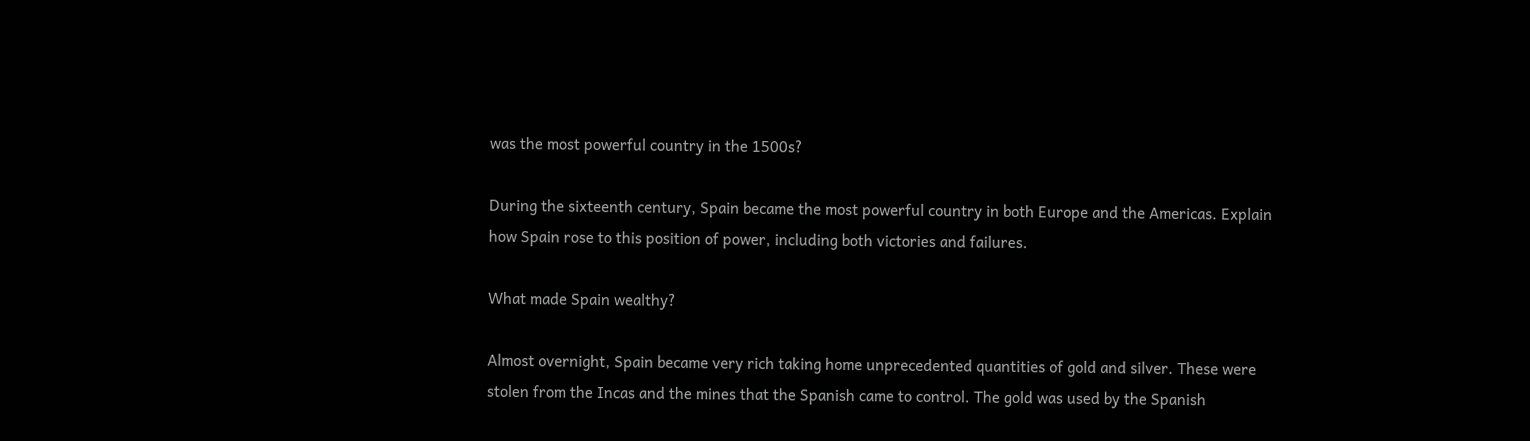was the most powerful country in the 1500s?

During the sixteenth century, Spain became the most powerful country in both Europe and the Americas. Explain how Spain rose to this position of power, including both victories and failures.

What made Spain wealthy?

Almost overnight, Spain became very rich taking home unprecedented quantities of gold and silver. These were stolen from the Incas and the mines that the Spanish came to control. The gold was used by the Spanish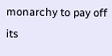monarchy to pay off its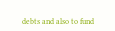debts and also to fund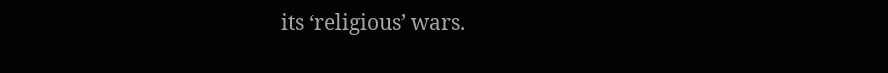its ‘religious’ wars.